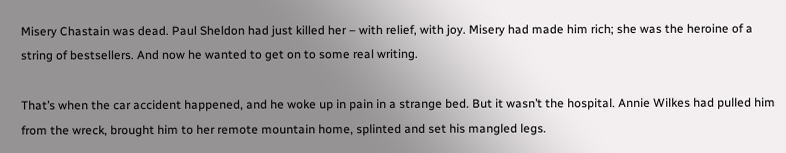Misery Chastain was dead. Paul Sheldon had just killed her – with relief, with joy. Misery had made him rich; she was the heroine of a string of bestsellers. And now he wanted to get on to some real writing.

That’s when the car accident happened, and he woke up in pain in a strange bed. But it wasn’t the hospital. Annie Wilkes had pulled him from the wreck, brought him to her remote mountain home, splinted and set his mangled legs.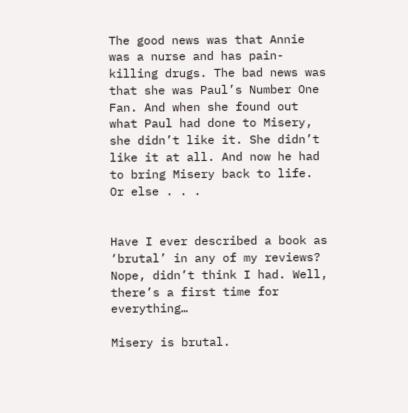The good news was that Annie was a nurse and has pain-killing drugs. The bad news was that she was Paul’s Number One Fan. And when she found out what Paul had done to Misery, she didn’t like it. She didn’t like it at all. And now he had to bring Misery back to life. Or else . . .


Have I ever described a book as ‘brutal’ in any of my reviews? Nope, didn’t think I had. Well, there’s a first time for everything…

Misery is brutal.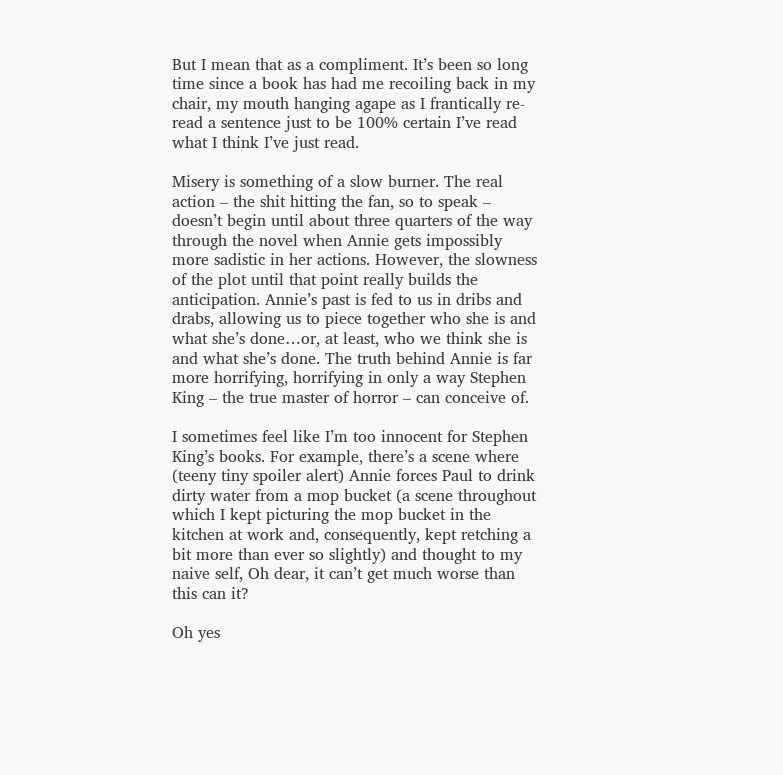But I mean that as a compliment. It’s been so long time since a book has had me recoiling back in my chair, my mouth hanging agape as I frantically re-read a sentence just to be 100% certain I’ve read what I think I’ve just read.

Misery is something of a slow burner. The real action – the shit hitting the fan, so to speak – doesn’t begin until about three quarters of the way through the novel when Annie gets impossibly more sadistic in her actions. However, the slowness of the plot until that point really builds the anticipation. Annie’s past is fed to us in dribs and drabs, allowing us to piece together who she is and what she’s done…or, at least, who we think she is and what she’s done. The truth behind Annie is far more horrifying, horrifying in only a way Stephen King – the true master of horror – can conceive of.

I sometimes feel like I’m too innocent for Stephen King’s books. For example, there’s a scene where (teeny tiny spoiler alert) Annie forces Paul to drink dirty water from a mop bucket (a scene throughout which I kept picturing the mop bucket in the kitchen at work and, consequently, kept retching a bit more than ever so slightly) and thought to my naive self, Oh dear, it can’t get much worse than this can it?

Oh yes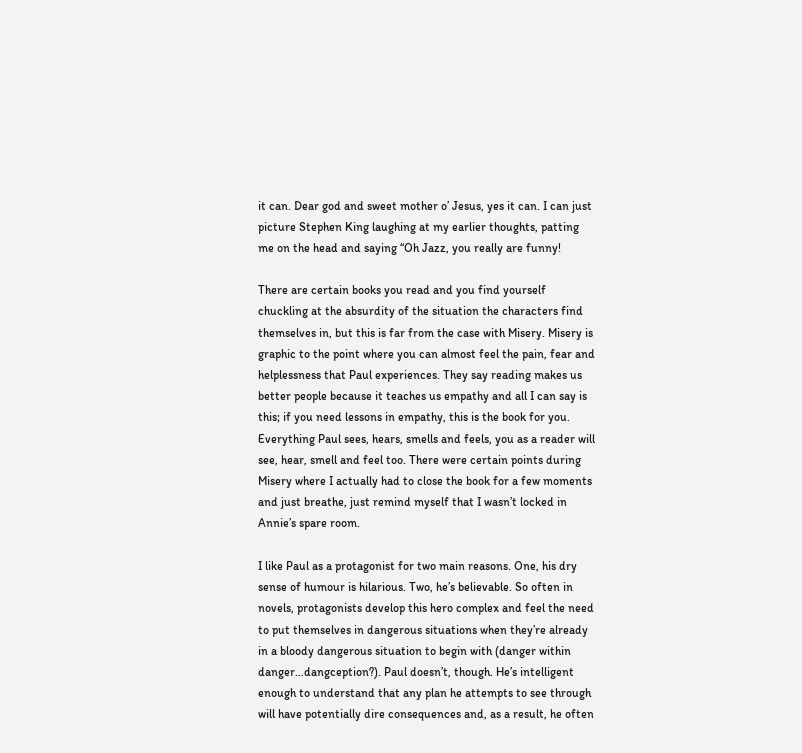it can. Dear god and sweet mother o’ Jesus, yes it can. I can just picture Stephen King laughing at my earlier thoughts, patting me on the head and saying “Oh Jazz, you really are funny!

There are certain books you read and you find yourself chuckling at the absurdity of the situation the characters find themselves in, but this is far from the case with Misery. Misery is graphic to the point where you can almost feel the pain, fear and helplessness that Paul experiences. They say reading makes us better people because it teaches us empathy and all I can say is this; if you need lessons in empathy, this is the book for you. Everything Paul sees, hears, smells and feels, you as a reader will see, hear, smell and feel too. There were certain points during Misery where I actually had to close the book for a few moments and just breathe, just remind myself that I wasn’t locked in Annie’s spare room.

I like Paul as a protagonist for two main reasons. One, his dry sense of humour is hilarious. Two, he’s believable. So often in novels, protagonists develop this hero complex and feel the need to put themselves in dangerous situations when they’re already in a bloody dangerous situation to begin with (danger within danger…dangception?). Paul doesn’t, though. He’s intelligent enough to understand that any plan he attempts to see through will have potentially dire consequences and, as a result, he often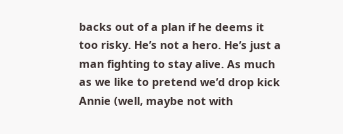backs out of a plan if he deems it too risky. He’s not a hero. He’s just a man fighting to stay alive. As much as we like to pretend we’d drop kick Annie (well, maybe not with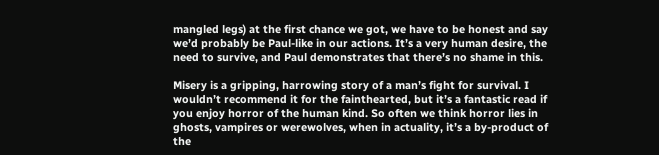mangled legs) at the first chance we got, we have to be honest and say we’d probably be Paul-like in our actions. It’s a very human desire, the need to survive, and Paul demonstrates that there’s no shame in this.

Misery is a gripping, harrowing story of a man’s fight for survival. I wouldn’t recommend it for the fainthearted, but it’s a fantastic read if you enjoy horror of the human kind. So often we think horror lies in ghosts, vampires or werewolves, when in actuality, it’s a by-product of the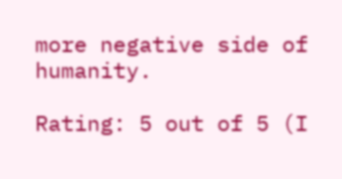more negative side of humanity.

Rating: 5 out of 5 (I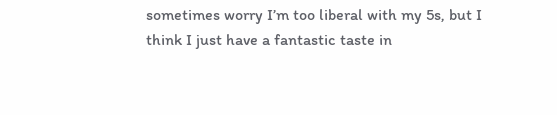sometimes worry I’m too liberal with my 5s, but I think I just have a fantastic taste in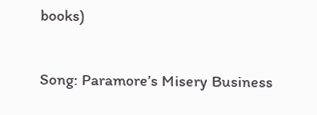books)

Song: Paramore’s Misery Business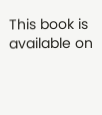This book is available on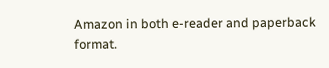Amazon in both e-reader and paperback format.